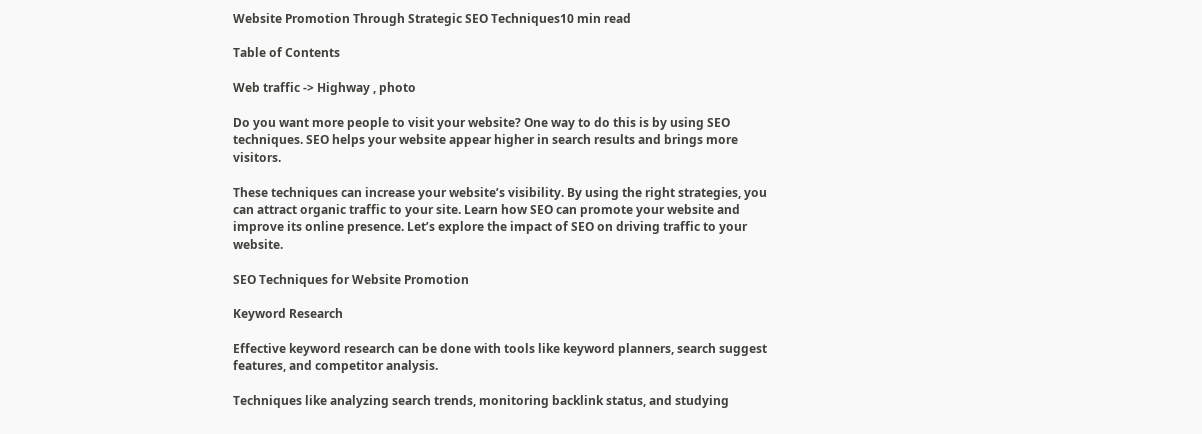Website Promotion Through Strategic SEO Techniques10 min read

Table of Contents

Web traffic -> Highway , photo

Do you want more people to visit your website? One way to do this is by using SEO techniques. SEO helps your website appear higher in search results and brings more visitors.

These techniques can increase your website’s visibility. By using the right strategies, you can attract organic traffic to your site. Learn how SEO can promote your website and improve its online presence. Let’s explore the impact of SEO on driving traffic to your website.

SEO Techniques for Website Promotion

Keyword Research

Effective keyword research can be done with tools like keyword planners, search suggest features, and competitor analysis.

Techniques like analyzing search trends, monitoring backlink status, and studying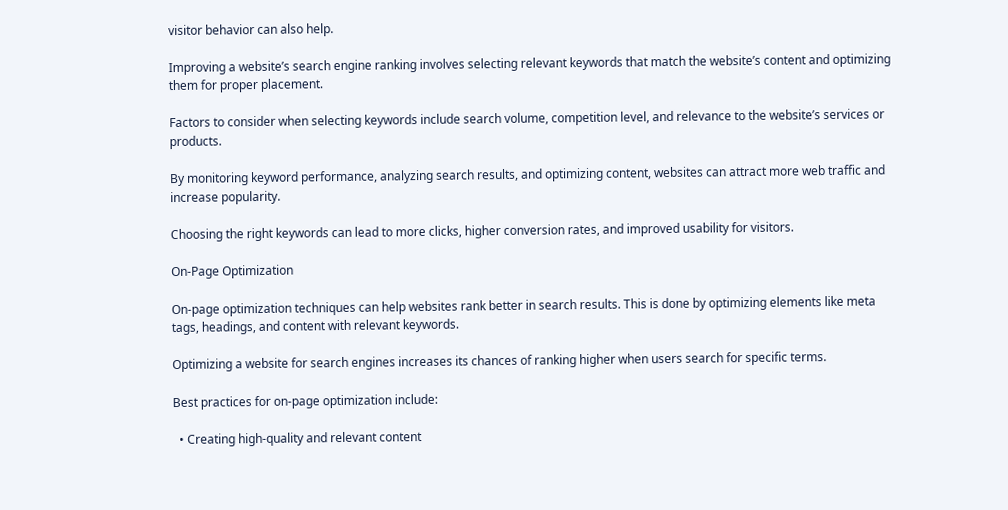visitor behavior can also help.

Improving a website’s search engine ranking involves selecting relevant keywords that match the website’s content and optimizing them for proper placement.

Factors to consider when selecting keywords include search volume, competition level, and relevance to the website’s services or products.

By monitoring keyword performance, analyzing search results, and optimizing content, websites can attract more web traffic and increase popularity.

Choosing the right keywords can lead to more clicks, higher conversion rates, and improved usability for visitors.

On-Page Optimization

On-page optimization techniques can help websites rank better in search results. This is done by optimizing elements like meta tags, headings, and content with relevant keywords.

Optimizing a website for search engines increases its chances of ranking higher when users search for specific terms.

Best practices for on-page optimization include:

  • Creating high-quality and relevant content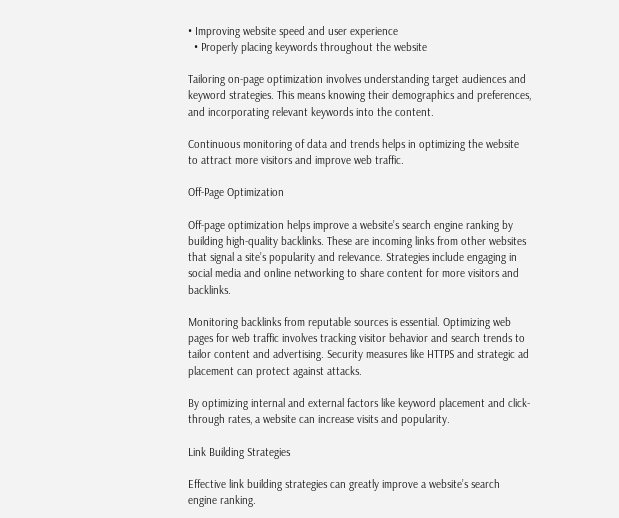• Improving website speed and user experience
  • Properly placing keywords throughout the website

Tailoring on-page optimization involves understanding target audiences and keyword strategies. This means knowing their demographics and preferences, and incorporating relevant keywords into the content.

Continuous monitoring of data and trends helps in optimizing the website to attract more visitors and improve web traffic.

Off-Page Optimization

Off-page optimization helps improve a website’s search engine ranking by building high-quality backlinks. These are incoming links from other websites that signal a site’s popularity and relevance. Strategies include engaging in social media and online networking to share content for more visitors and backlinks.

Monitoring backlinks from reputable sources is essential. Optimizing web pages for web traffic involves tracking visitor behavior and search trends to tailor content and advertising. Security measures like HTTPS and strategic ad placement can protect against attacks.

By optimizing internal and external factors like keyword placement and click-through rates, a website can increase visits and popularity.

Link Building Strategies

Effective link building strategies can greatly improve a website’s search engine ranking.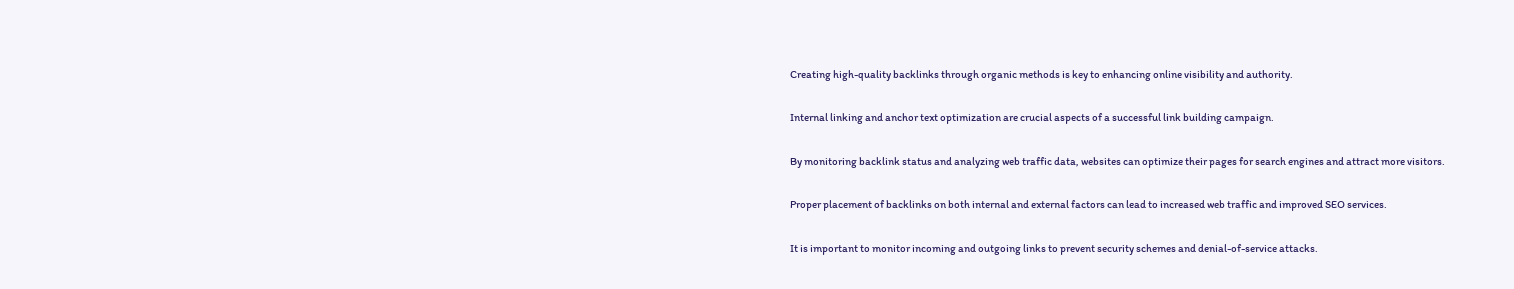Creating high-quality backlinks through organic methods is key to enhancing online visibility and authority.

Internal linking and anchor text optimization are crucial aspects of a successful link building campaign.

By monitoring backlink status and analyzing web traffic data, websites can optimize their pages for search engines and attract more visitors.

Proper placement of backlinks on both internal and external factors can lead to increased web traffic and improved SEO services.

It is important to monitor incoming and outgoing links to prevent security schemes and denial-of-service attacks.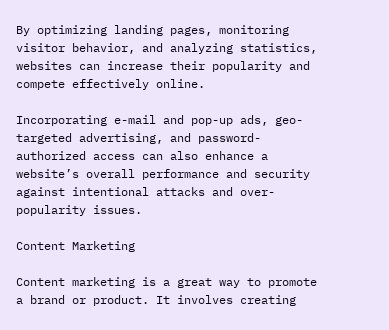By optimizing landing pages, monitoring visitor behavior, and analyzing statistics, websites can increase their popularity and compete effectively online.

Incorporating e-mail and pop-up ads, geo-targeted advertising, and password-authorized access can also enhance a website’s overall performance and security against intentional attacks and over-popularity issues.

Content Marketing

Content marketing is a great way to promote a brand or product. It involves creating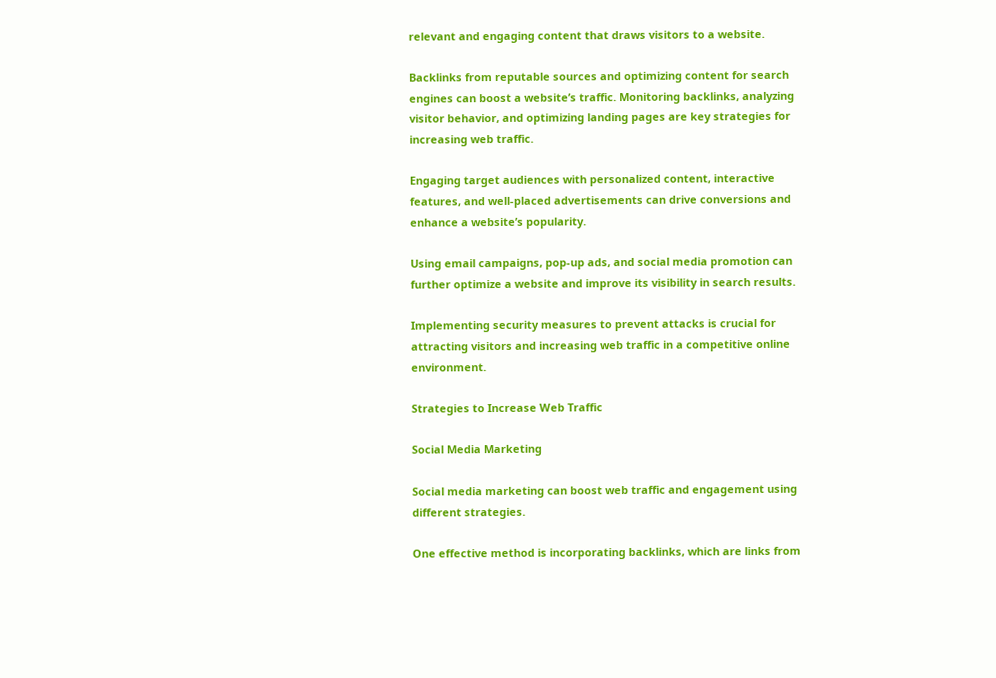relevant and engaging content that draws visitors to a website.

Backlinks from reputable sources and optimizing content for search engines can boost a website’s traffic. Monitoring backlinks, analyzing visitor behavior, and optimizing landing pages are key strategies for increasing web traffic.

Engaging target audiences with personalized content, interactive features, and well-placed advertisements can drive conversions and enhance a website’s popularity.

Using email campaigns, pop-up ads, and social media promotion can further optimize a website and improve its visibility in search results.

Implementing security measures to prevent attacks is crucial for attracting visitors and increasing web traffic in a competitive online environment.

Strategies to Increase Web Traffic

Social Media Marketing

Social media marketing can boost web traffic and engagement using different strategies.

One effective method is incorporating backlinks, which are links from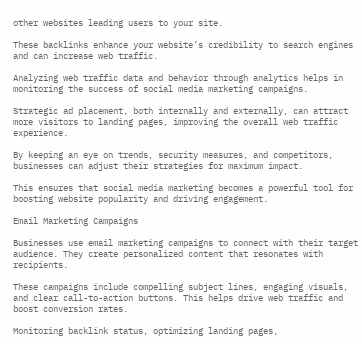other websites leading users to your site.

These backlinks enhance your website’s credibility to search engines and can increase web traffic.

Analyzing web traffic data and behavior through analytics helps in monitoring the success of social media marketing campaigns.

Strategic ad placement, both internally and externally, can attract more visitors to landing pages, improving the overall web traffic experience.

By keeping an eye on trends, security measures, and competitors, businesses can adjust their strategies for maximum impact.

This ensures that social media marketing becomes a powerful tool for boosting website popularity and driving engagement.

Email Marketing Campaigns

Businesses use email marketing campaigns to connect with their target audience. They create personalized content that resonates with recipients.

These campaigns include compelling subject lines, engaging visuals, and clear call-to-action buttons. This helps drive web traffic and boost conversion rates.

Monitoring backlink status, optimizing landing pages,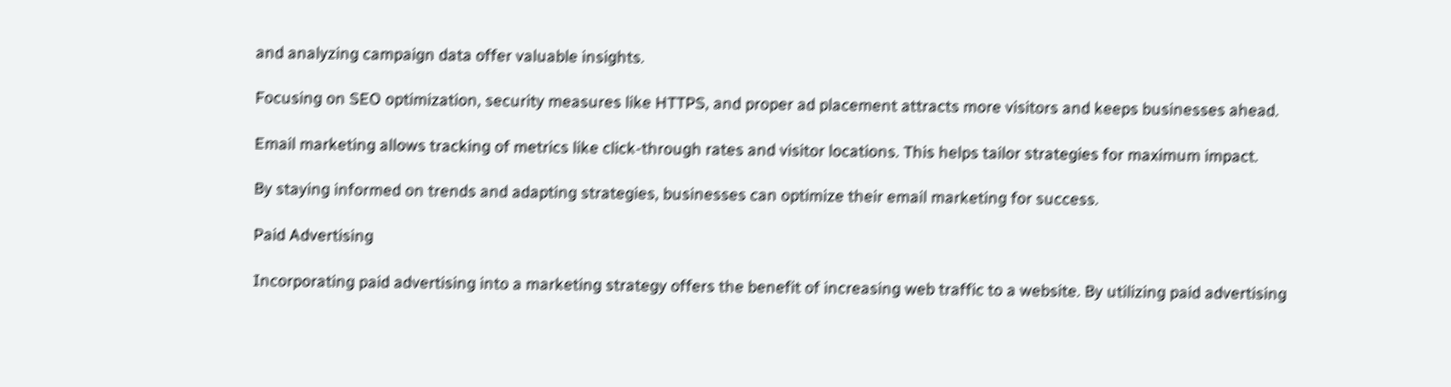and analyzing campaign data offer valuable insights.

Focusing on SEO optimization, security measures like HTTPS, and proper ad placement attracts more visitors and keeps businesses ahead.

Email marketing allows tracking of metrics like click-through rates and visitor locations. This helps tailor strategies for maximum impact.

By staying informed on trends and adapting strategies, businesses can optimize their email marketing for success.

Paid Advertising

Incorporating paid advertising into a marketing strategy offers the benefit of increasing web traffic to a website. By utilizing paid advertising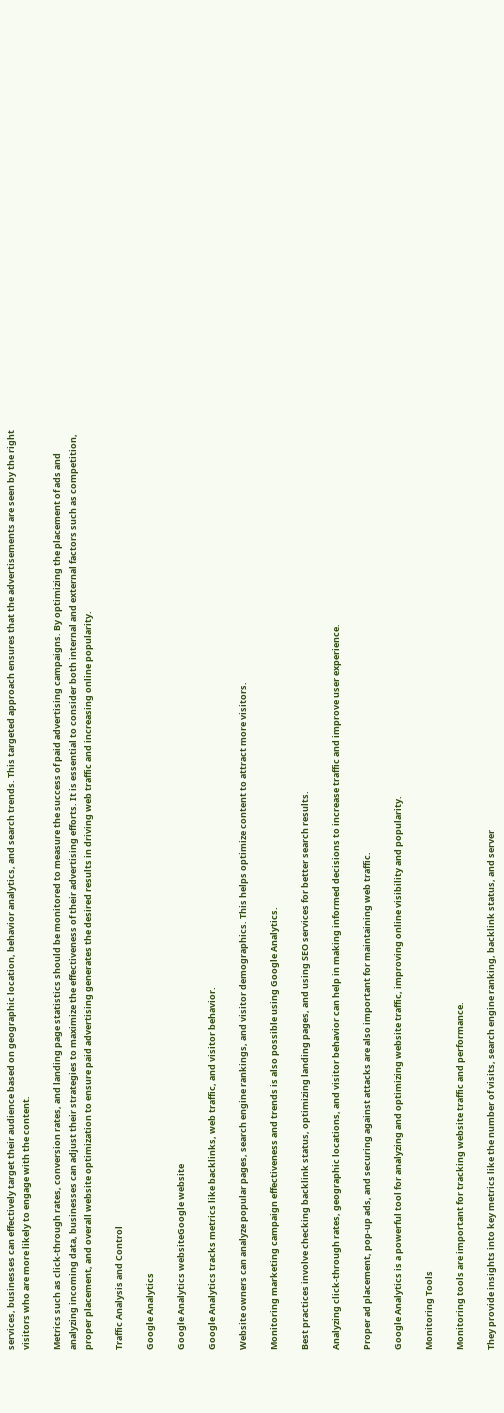services, businesses can effectively target their audience based on geographic location, behavior analytics, and search trends. This targeted approach ensures that the advertisements are seen by the right visitors who are more likely to engage with the content.

Metrics such as click-through rates, conversion rates, and landing page statistics should be monitored to measure the success of paid advertising campaigns. By optimizing the placement of ads and analyzing incoming data, businesses can adjust their strategies to maximize the effectiveness of their advertising efforts. It is essential to consider both internal and external factors such as competition, proper placement, and overall website optimization to ensure paid advertising generates the desired results in driving web traffic and increasing online popularity.

Traffic Analysis and Control

Google Analytics

Google Analytics websiteGoogle website

Google Analytics tracks metrics like backlinks, web traffic, and visitor behavior.

Website owners can analyze popular pages, search engine rankings, and visitor demographics. This helps optimize content to attract more visitors.

Monitoring marketing campaign effectiveness and trends is also possible using Google Analytics.

Best practices involve checking backlink status, optimizing landing pages, and using SEO services for better search results.

Analyzing click-through rates, geographic locations, and visitor behavior can help in making informed decisions to increase traffic and improve user experience.

Proper ad placement, pop-up ads, and securing against attacks are also important for maintaining web traffic.

Google Analytics is a powerful tool for analyzing and optimizing website traffic, improving online visibility and popularity.

Monitoring Tools

Monitoring tools are important for tracking website traffic and performance.

They provide insights into key metrics like the number of visits, search engine ranking, backlink status, and server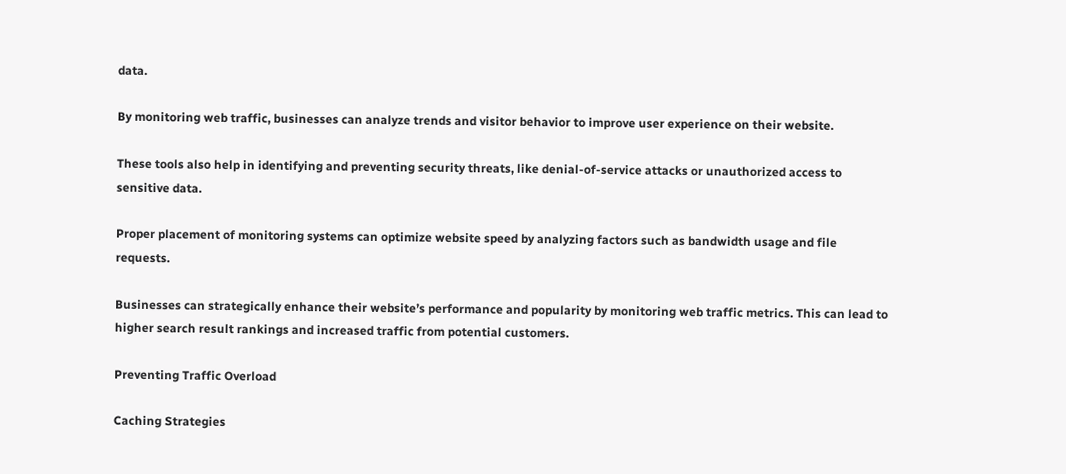data.

By monitoring web traffic, businesses can analyze trends and visitor behavior to improve user experience on their website.

These tools also help in identifying and preventing security threats, like denial-of-service attacks or unauthorized access to sensitive data.

Proper placement of monitoring systems can optimize website speed by analyzing factors such as bandwidth usage and file requests.

Businesses can strategically enhance their website’s performance and popularity by monitoring web traffic metrics. This can lead to higher search result rankings and increased traffic from potential customers.

Preventing Traffic Overload

Caching Strategies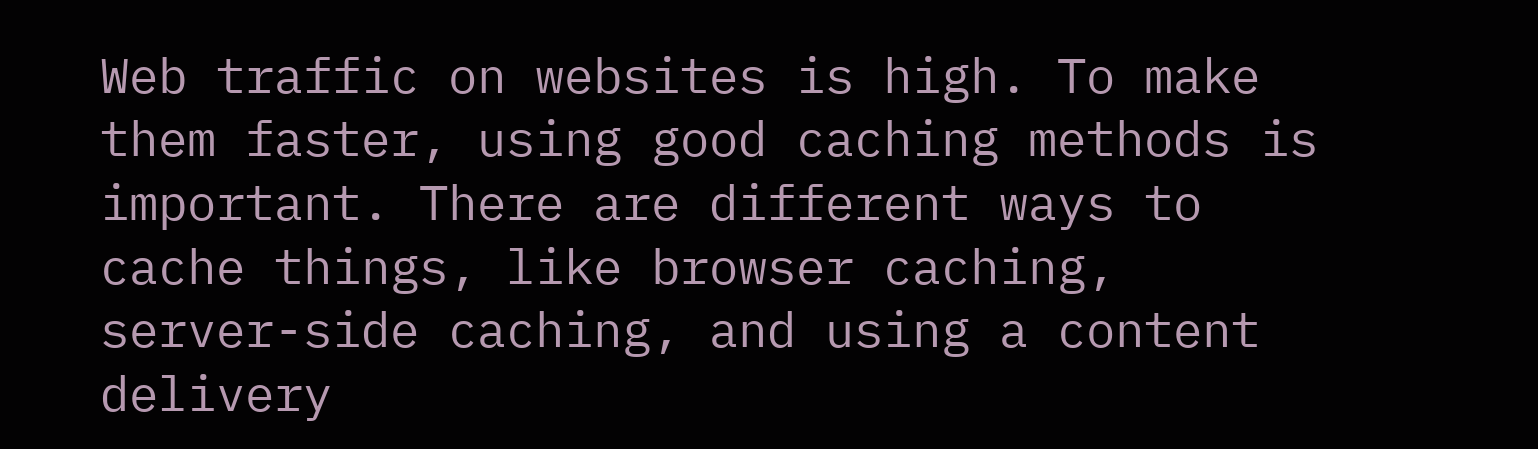Web traffic on websites is high. To make them faster, using good caching methods is important. There are different ways to cache things, like browser caching, server-side caching, and using a content delivery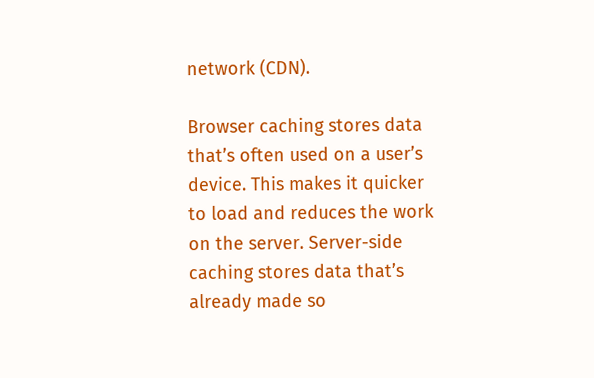network (CDN).

Browser caching stores data that’s often used on a user’s device. This makes it quicker to load and reduces the work on the server. Server-side caching stores data that’s already made so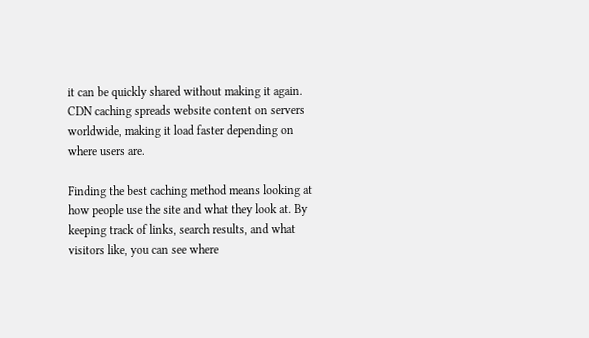it can be quickly shared without making it again. CDN caching spreads website content on servers worldwide, making it load faster depending on where users are.

Finding the best caching method means looking at how people use the site and what they look at. By keeping track of links, search results, and what visitors like, you can see where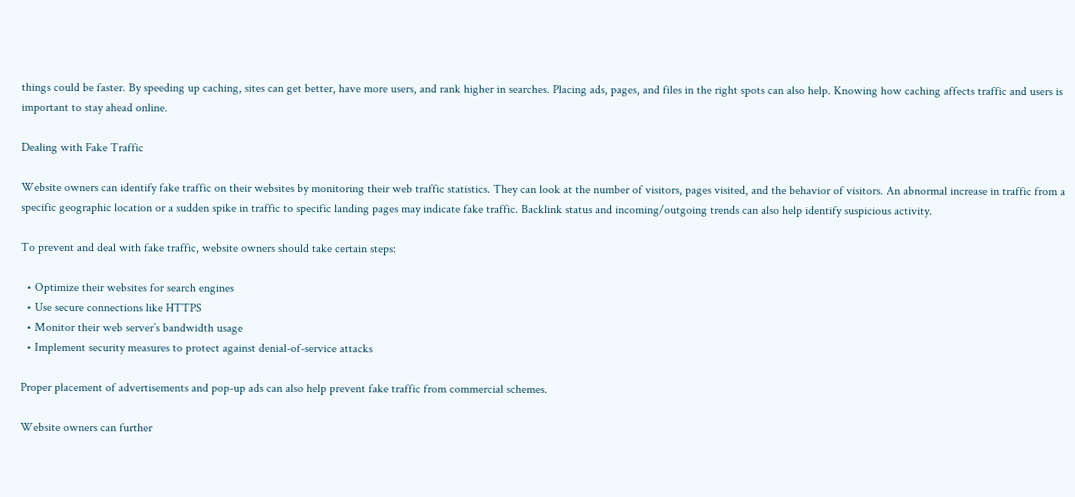things could be faster. By speeding up caching, sites can get better, have more users, and rank higher in searches. Placing ads, pages, and files in the right spots can also help. Knowing how caching affects traffic and users is important to stay ahead online.

Dealing with Fake Traffic

Website owners can identify fake traffic on their websites by monitoring their web traffic statistics. They can look at the number of visitors, pages visited, and the behavior of visitors. An abnormal increase in traffic from a specific geographic location or a sudden spike in traffic to specific landing pages may indicate fake traffic. Backlink status and incoming/outgoing trends can also help identify suspicious activity.

To prevent and deal with fake traffic, website owners should take certain steps:

  • Optimize their websites for search engines
  • Use secure connections like HTTPS
  • Monitor their web server’s bandwidth usage
  • Implement security measures to protect against denial-of-service attacks

Proper placement of advertisements and pop-up ads can also help prevent fake traffic from commercial schemes.

Website owners can further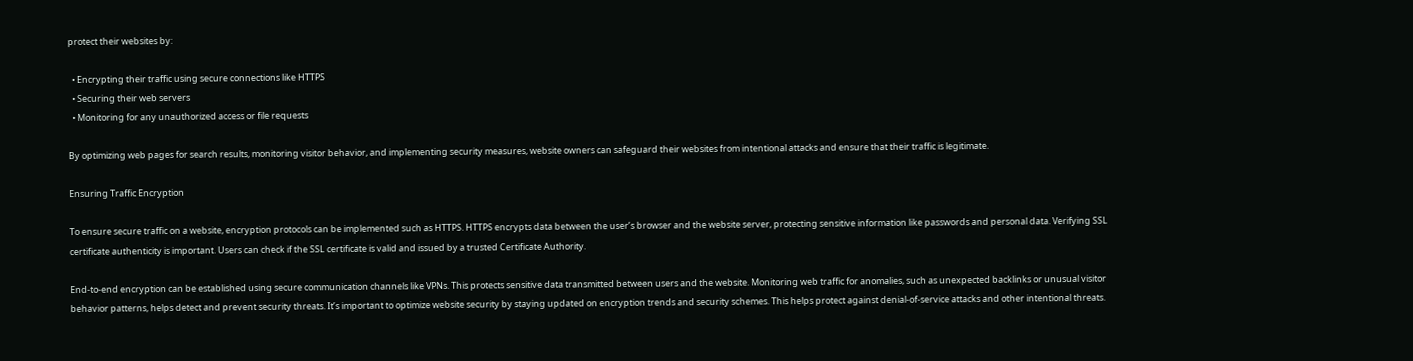protect their websites by:

  • Encrypting their traffic using secure connections like HTTPS
  • Securing their web servers
  • Monitoring for any unauthorized access or file requests

By optimizing web pages for search results, monitoring visitor behavior, and implementing security measures, website owners can safeguard their websites from intentional attacks and ensure that their traffic is legitimate.

Ensuring Traffic Encryption

To ensure secure traffic on a website, encryption protocols can be implemented such as HTTPS. HTTPS encrypts data between the user’s browser and the website server, protecting sensitive information like passwords and personal data. Verifying SSL certificate authenticity is important. Users can check if the SSL certificate is valid and issued by a trusted Certificate Authority.

End-to-end encryption can be established using secure communication channels like VPNs. This protects sensitive data transmitted between users and the website. Monitoring web traffic for anomalies, such as unexpected backlinks or unusual visitor behavior patterns, helps detect and prevent security threats. It’s important to optimize website security by staying updated on encryption trends and security schemes. This helps protect against denial-of-service attacks and other intentional threats.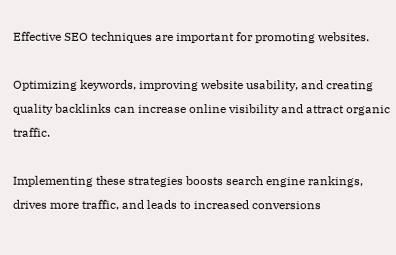Effective SEO techniques are important for promoting websites.

Optimizing keywords, improving website usability, and creating quality backlinks can increase online visibility and attract organic traffic.

Implementing these strategies boosts search engine rankings, drives more traffic, and leads to increased conversions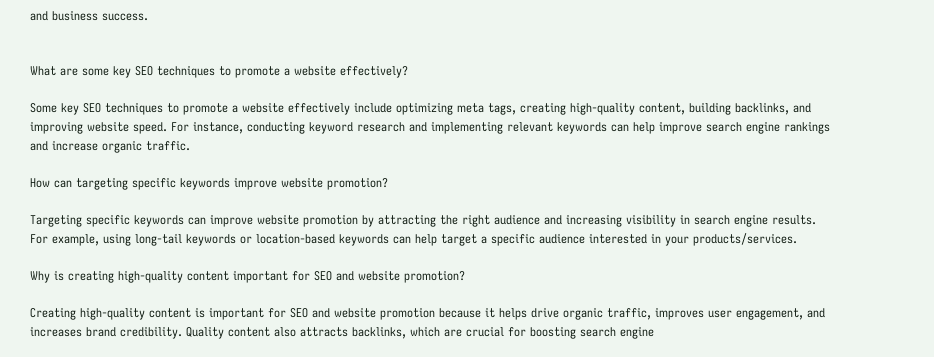and business success.


What are some key SEO techniques to promote a website effectively?

Some key SEO techniques to promote a website effectively include optimizing meta tags, creating high-quality content, building backlinks, and improving website speed. For instance, conducting keyword research and implementing relevant keywords can help improve search engine rankings and increase organic traffic.

How can targeting specific keywords improve website promotion?

Targeting specific keywords can improve website promotion by attracting the right audience and increasing visibility in search engine results. For example, using long-tail keywords or location-based keywords can help target a specific audience interested in your products/services.

Why is creating high-quality content important for SEO and website promotion?

Creating high-quality content is important for SEO and website promotion because it helps drive organic traffic, improves user engagement, and increases brand credibility. Quality content also attracts backlinks, which are crucial for boosting search engine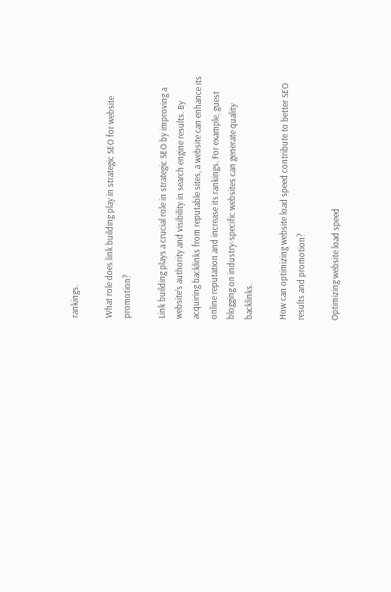rankings.

What role does link building play in strategic SEO for website promotion?

Link building plays a crucial role in strategic SEO by improving a website’s authority and visibility in search engine results. By acquiring backlinks from reputable sites, a website can enhance its online reputation and increase its rankings. For example, guest blogging on industry-specific websites can generate quality backlinks.

How can optimizing website load speed contribute to better SEO results and promotion?

Optimizing website load speed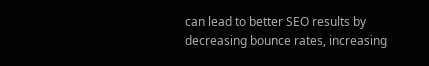can lead to better SEO results by decreasing bounce rates, increasing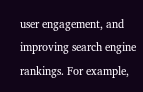user engagement, and improving search engine rankings. For example,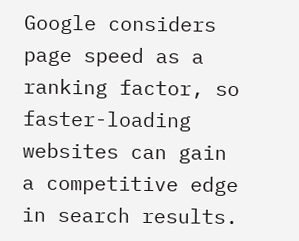Google considers page speed as a ranking factor, so faster-loading websites can gain a competitive edge in search results.